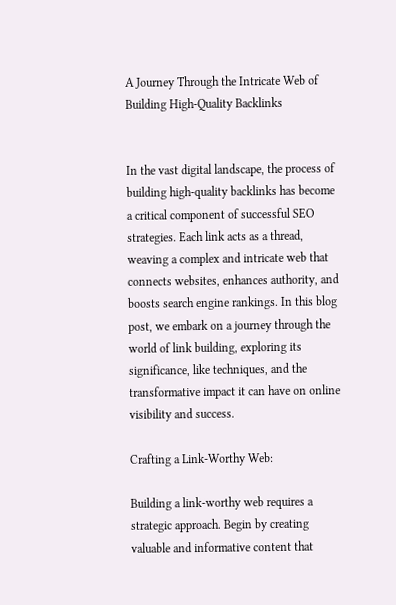A Journey Through the Intricate Web of Building High-Quality Backlinks


In the vast digital landscape, the process of building high-quality backlinks has become a critical component of successful SEO strategies. Each link acts as a thread, weaving a complex and intricate web that connects websites, enhances authority, and boosts search engine rankings. In this blog post, we embark on a journey through the world of link building, exploring its significance, like techniques, and the transformative impact it can have on online visibility and success.

Crafting a Link-Worthy Web:

Building a link-worthy web requires a strategic approach. Begin by creating valuable and informative content that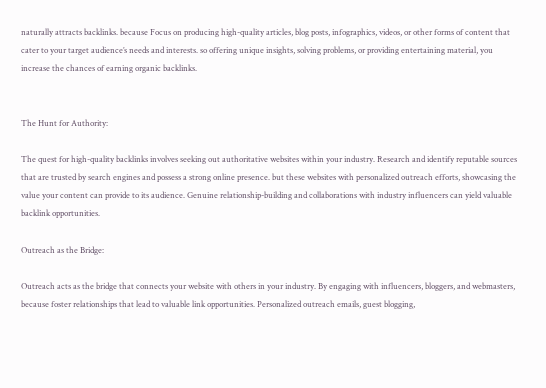naturally attracts backlinks. because Focus on producing high-quality articles, blog posts, infographics, videos, or other forms of content that cater to your target audience’s needs and interests. so offering unique insights, solving problems, or providing entertaining material, you increase the chances of earning organic backlinks.


The Hunt for Authority:

The quest for high-quality backlinks involves seeking out authoritative websites within your industry. Research and identify reputable sources that are trusted by search engines and possess a strong online presence. but these websites with personalized outreach efforts, showcasing the value your content can provide to its audience. Genuine relationship-building and collaborations with industry influencers can yield valuable backlink opportunities.

Outreach as the Bridge:

Outreach acts as the bridge that connects your website with others in your industry. By engaging with influencers, bloggers, and webmasters, because foster relationships that lead to valuable link opportunities. Personalized outreach emails, guest blogging,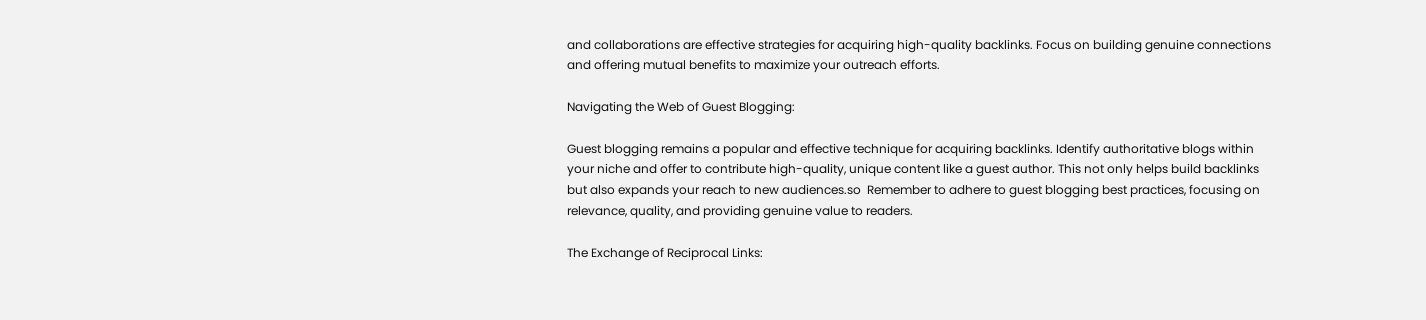and collaborations are effective strategies for acquiring high-quality backlinks. Focus on building genuine connections and offering mutual benefits to maximize your outreach efforts.

Navigating the Web of Guest Blogging:

Guest blogging remains a popular and effective technique for acquiring backlinks. Identify authoritative blogs within your niche and offer to contribute high-quality, unique content like a guest author. This not only helps build backlinks but also expands your reach to new audiences.so  Remember to adhere to guest blogging best practices, focusing on relevance, quality, and providing genuine value to readers.

The Exchange of Reciprocal Links: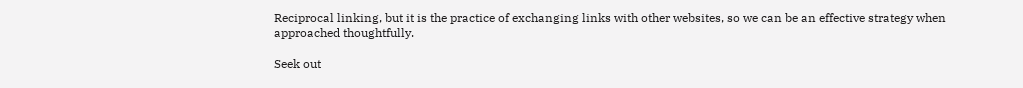Reciprocal linking, but it is the practice of exchanging links with other websites, so we can be an effective strategy when approached thoughtfully.

Seek out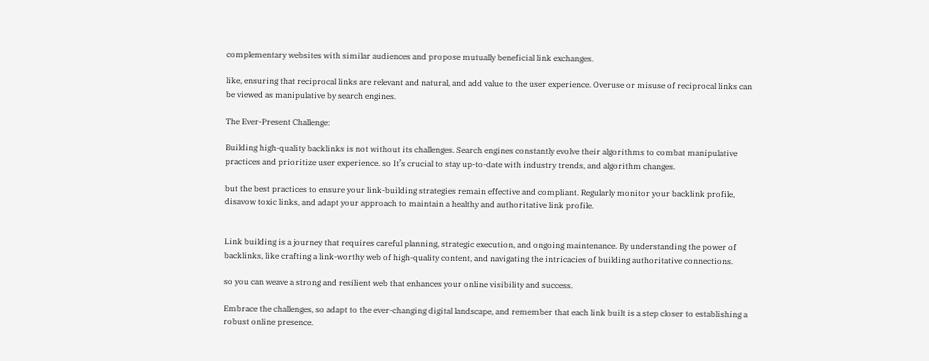complementary websites with similar audiences and propose mutually beneficial link exchanges.

like, ensuring that reciprocal links are relevant and natural, and add value to the user experience. Overuse or misuse of reciprocal links can be viewed as manipulative by search engines.

The Ever-Present Challenge:

Building high-quality backlinks is not without its challenges. Search engines constantly evolve their algorithms to combat manipulative practices and prioritize user experience. so It’s crucial to stay up-to-date with industry trends, and algorithm changes.

but the best practices to ensure your link-building strategies remain effective and compliant. Regularly monitor your backlink profile, disavow toxic links, and adapt your approach to maintain a healthy and authoritative link profile.


Link building is a journey that requires careful planning, strategic execution, and ongoing maintenance. By understanding the power of backlinks, like crafting a link-worthy web of high-quality content, and navigating the intricacies of building authoritative connections.

so you can weave a strong and resilient web that enhances your online visibility and success.

Embrace the challenges, so adapt to the ever-changing digital landscape, and remember that each link built is a step closer to establishing a robust online presence.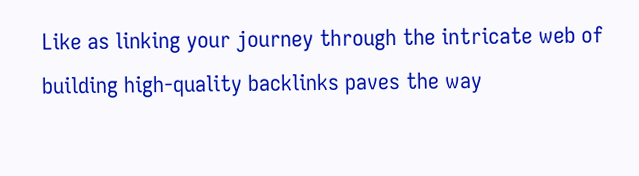Like as linking your journey through the intricate web of building high-quality backlinks paves the way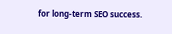for long-term SEO success.